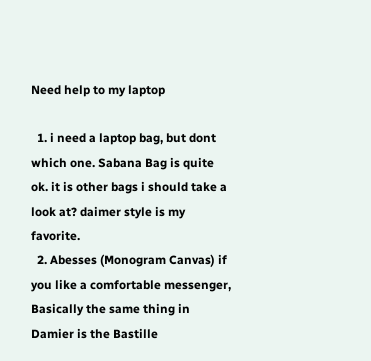Need help to my laptop

  1. i need a laptop bag, but dont which one. Sabana Bag is quite ok. it is other bags i should take a look at? daimer style is my favorite.
  2. Abesses (Monogram Canvas) if you like a comfortable messenger, Basically the same thing in Damier is the Bastille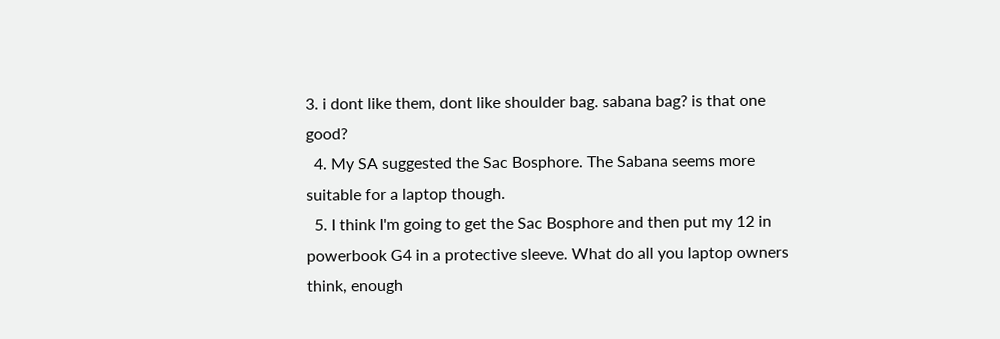3. i dont like them, dont like shoulder bag. sabana bag? is that one good?
  4. My SA suggested the Sac Bosphore. The Sabana seems more suitable for a laptop though.
  5. I think I'm going to get the Sac Bosphore and then put my 12 in powerbook G4 in a protective sleeve. What do all you laptop owners think, enough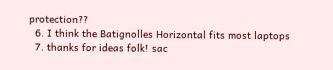protection??
  6. I think the Batignolles Horizontal fits most laptops
  7. thanks for ideas folk! sac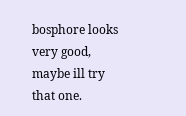bosphore looks very good, maybe ill try that one.